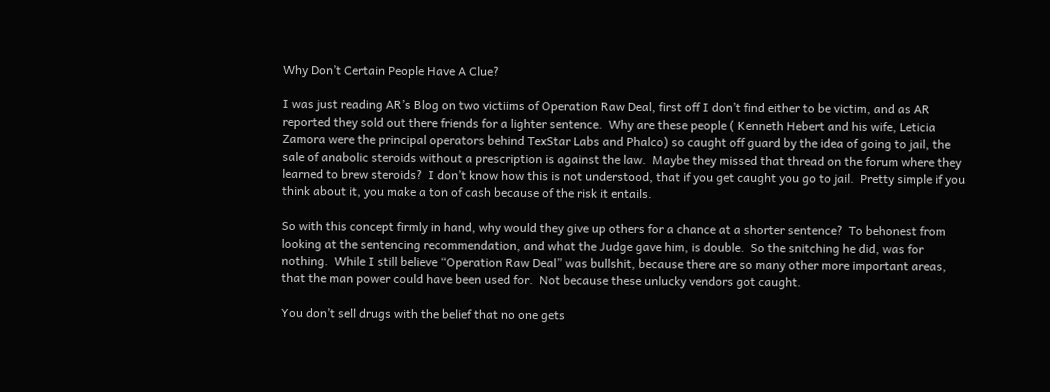Why Don’t Certain People Have A Clue?

I was just reading AR’s Blog on two victiims of Operation Raw Deal, first off I don’t find either to be victim, and as AR reported they sold out there friends for a lighter sentence.  Why are these people ( Kenneth Hebert and his wife, Leticia Zamora were the principal operators behind TexStar Labs and Phalco) so caught off guard by the idea of going to jail, the sale of anabolic steroids without a prescription is against the law.  Maybe they missed that thread on the forum where they learned to brew steroids?  I don’t know how this is not understood, that if you get caught you go to jail.  Pretty simple if you think about it, you make a ton of cash because of the risk it entails.

So with this concept firmly in hand, why would they give up others for a chance at a shorter sentence?  To behonest from looking at the sentencing recommendation, and what the Judge gave him, is double.  So the snitching he did, was for nothing.  While I still believe “Operation Raw Deal” was bullshit, because there are so many other more important areas, that the man power could have been used for.  Not because these unlucky vendors got caught.

You don’t sell drugs with the belief that no one gets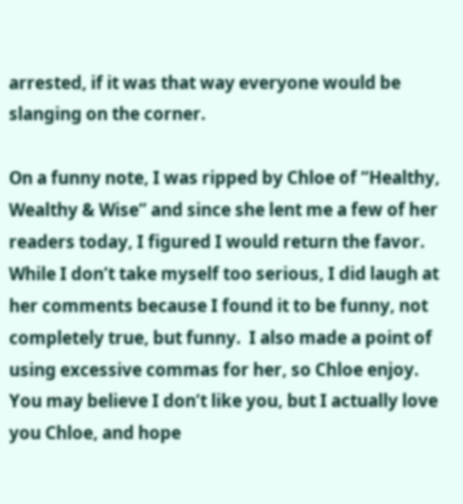arrested, if it was that way everyone would be slanging on the corner.

On a funny note, I was ripped by Chloe of “Healthy, Wealthy & Wise” and since she lent me a few of her readers today, I figured I would return the favor.  While I don’t take myself too serious, I did laugh at her comments because I found it to be funny, not completely true, but funny.  I also made a point of using excessive commas for her, so Chloe enjoy.  You may believe I don’t like you, but I actually love you Chloe, and hope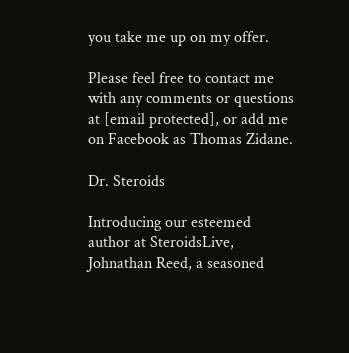you take me up on my offer.

Please feel free to contact me with any comments or questions at [email protected], or add me on Facebook as Thomas Zidane.

Dr. Steroids

Introducing our esteemed author at SteroidsLive, Johnathan Reed, a seasoned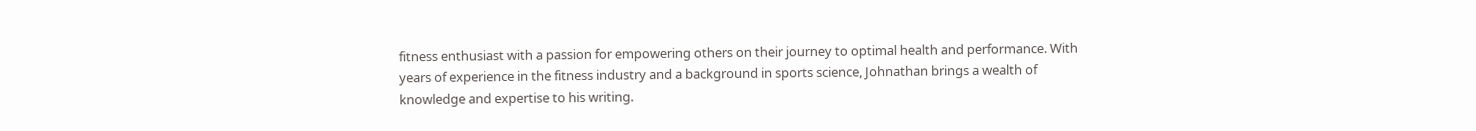fitness enthusiast with a passion for empowering others on their journey to optimal health and performance. With years of experience in the fitness industry and a background in sports science, Johnathan brings a wealth of knowledge and expertise to his writing.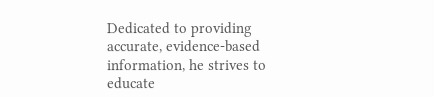Dedicated to providing accurate, evidence-based information, he strives to educate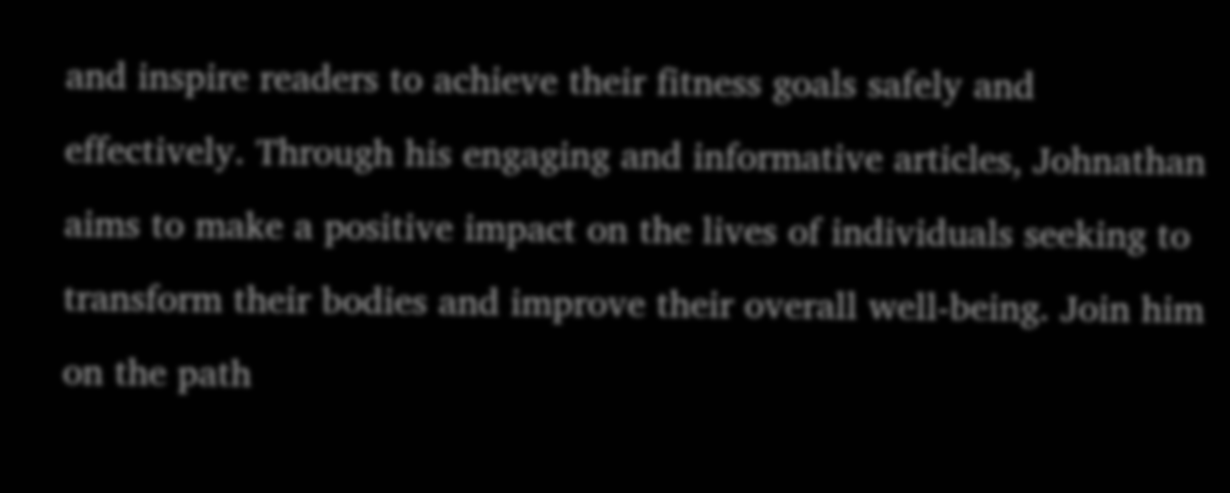and inspire readers to achieve their fitness goals safely and effectively. Through his engaging and informative articles, Johnathan aims to make a positive impact on the lives of individuals seeking to transform their bodies and improve their overall well-being. Join him on the path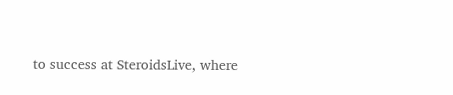to success at SteroidsLive, where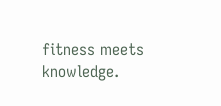fitness meets knowledge.